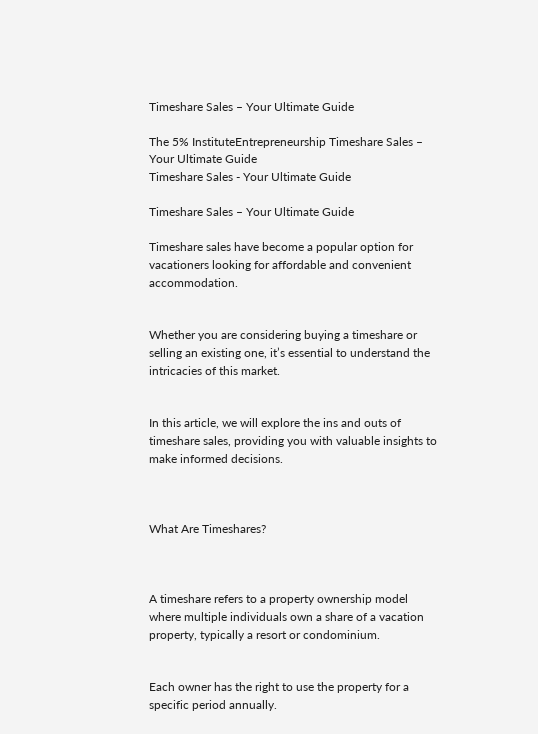Timeshare Sales – Your Ultimate Guide

The 5% InstituteEntrepreneurship Timeshare Sales – Your Ultimate Guide
Timeshare Sales - Your Ultimate Guide

Timeshare Sales – Your Ultimate Guide

Timeshare sales have become a popular option for vacationers looking for affordable and convenient accommodation.


Whether you are considering buying a timeshare or selling an existing one, it’s essential to understand the intricacies of this market.


In this article, we will explore the ins and outs of timeshare sales, providing you with valuable insights to make informed decisions.



What Are Timeshares?



A timeshare refers to a property ownership model where multiple individuals own a share of a vacation property, typically a resort or condominium.


Each owner has the right to use the property for a specific period annually.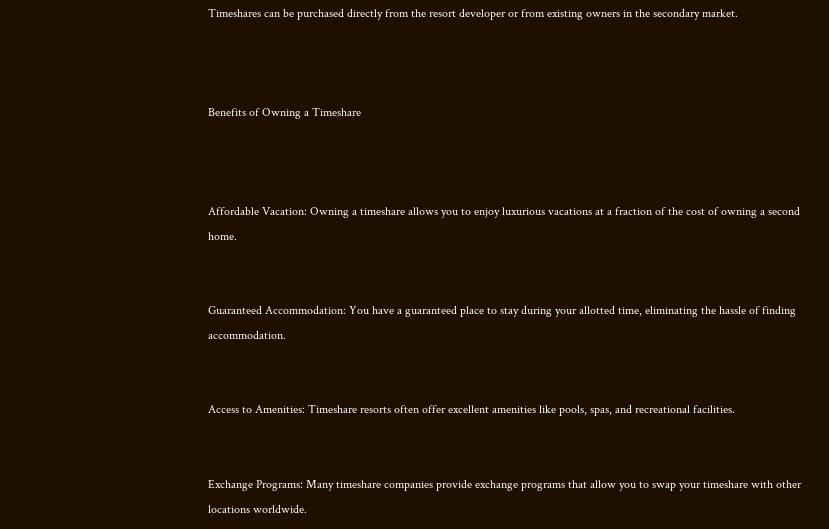Timeshares can be purchased directly from the resort developer or from existing owners in the secondary market.



Benefits of Owning a Timeshare



Affordable Vacation: Owning a timeshare allows you to enjoy luxurious vacations at a fraction of the cost of owning a second home.


Guaranteed Accommodation: You have a guaranteed place to stay during your allotted time, eliminating the hassle of finding accommodation.


Access to Amenities: Timeshare resorts often offer excellent amenities like pools, spas, and recreational facilities.


Exchange Programs: Many timeshare companies provide exchange programs that allow you to swap your timeshare with other locations worldwide.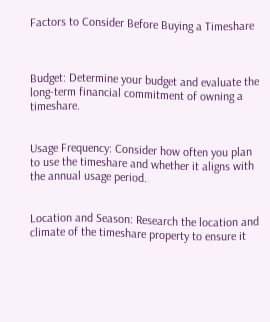Factors to Consider Before Buying a Timeshare



Budget: Determine your budget and evaluate the long-term financial commitment of owning a timeshare.


Usage Frequency: Consider how often you plan to use the timeshare and whether it aligns with the annual usage period.


Location and Season: Research the location and climate of the timeshare property to ensure it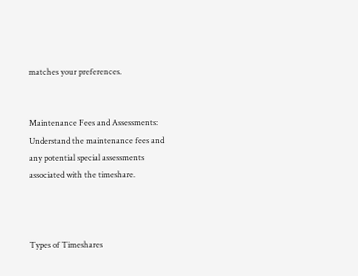matches your preferences.


Maintenance Fees and Assessments: Understand the maintenance fees and any potential special assessments associated with the timeshare.



Types of Timeshares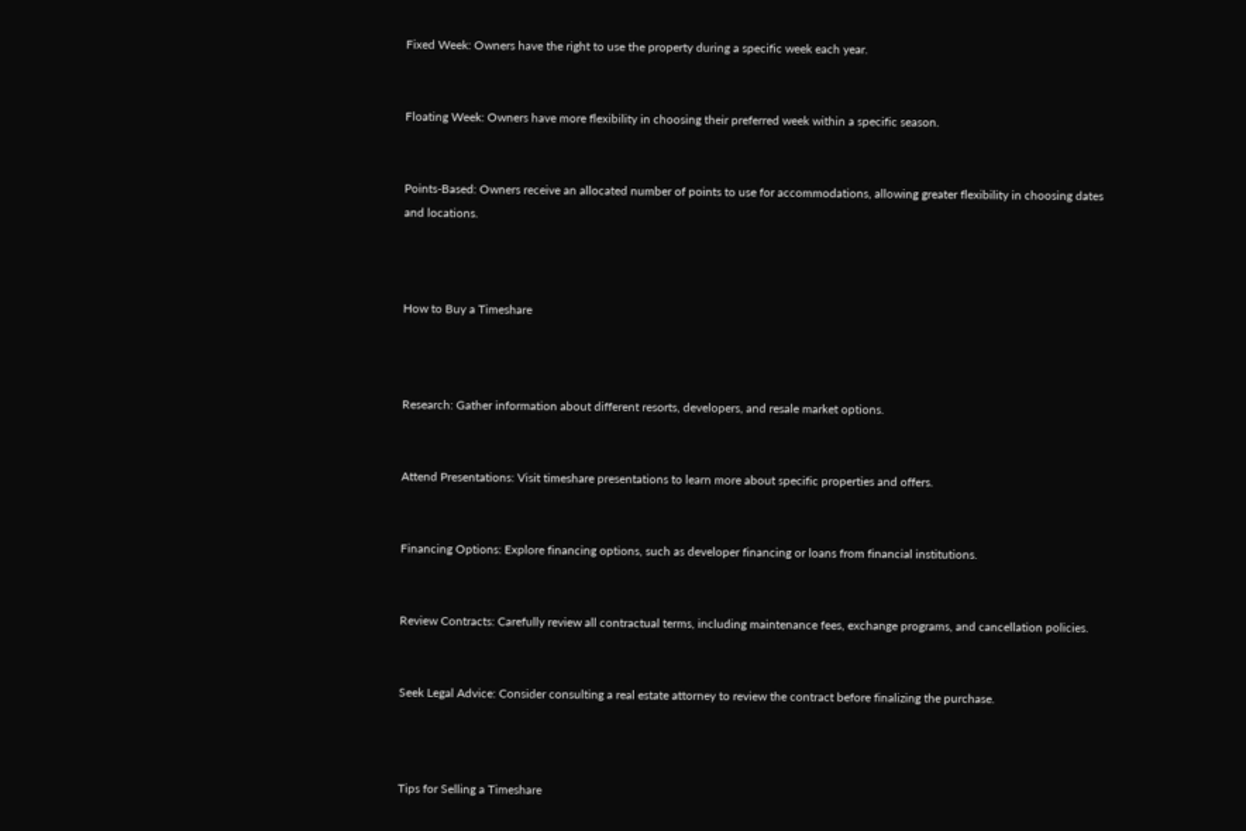Fixed Week: Owners have the right to use the property during a specific week each year.


Floating Week: Owners have more flexibility in choosing their preferred week within a specific season.


Points-Based: Owners receive an allocated number of points to use for accommodations, allowing greater flexibility in choosing dates and locations.



How to Buy a Timeshare



Research: Gather information about different resorts, developers, and resale market options.


Attend Presentations: Visit timeshare presentations to learn more about specific properties and offers.


Financing Options: Explore financing options, such as developer financing or loans from financial institutions.


Review Contracts: Carefully review all contractual terms, including maintenance fees, exchange programs, and cancellation policies.


Seek Legal Advice: Consider consulting a real estate attorney to review the contract before finalizing the purchase.



Tips for Selling a Timeshare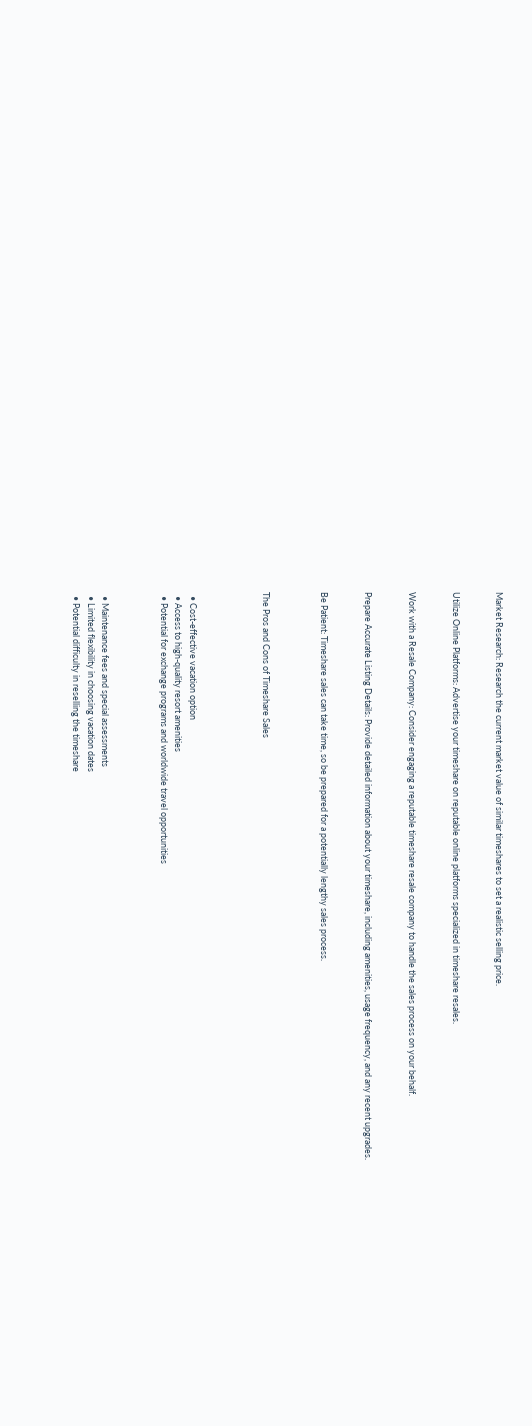Market Research: Research the current market value of similar timeshares to set a realistic selling price.


Utilize Online Platforms: Advertise your timeshare on reputable online platforms specialized in timeshare resales.


Work with a Resale Company: Consider engaging a reputable timeshare resale company to handle the sales process on your behalf.


Prepare Accurate Listing Details: Provide detailed information about your timeshare, including amenities, usage frequency, and any recent upgrades.


Be Patient: Timeshare sales can take time, so be prepared for a potentially lengthy sales process.



The Pros and Cons of Timeshare Sales




  • Cost-effective vacation option
  • Access to high-quality resort amenities
  • Potential for exchange programs and worldwide travel opportunities



  • Maintenance fees and special assessments
  • Limited flexibility in choosing vacation dates
  • Potential difficulty in reselling the timeshare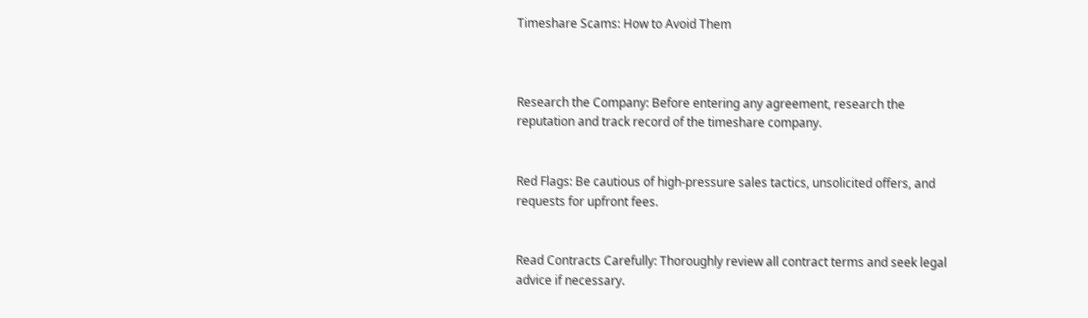Timeshare Scams: How to Avoid Them



Research the Company: Before entering any agreement, research the reputation and track record of the timeshare company.


Red Flags: Be cautious of high-pressure sales tactics, unsolicited offers, and requests for upfront fees.


Read Contracts Carefully: Thoroughly review all contract terms and seek legal advice if necessary.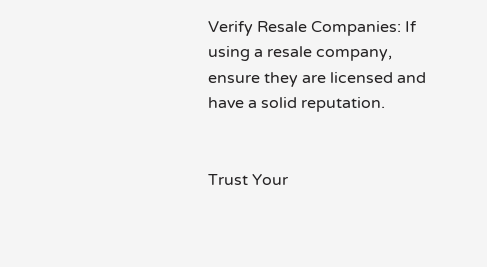Verify Resale Companies: If using a resale company, ensure they are licensed and have a solid reputation.


Trust Your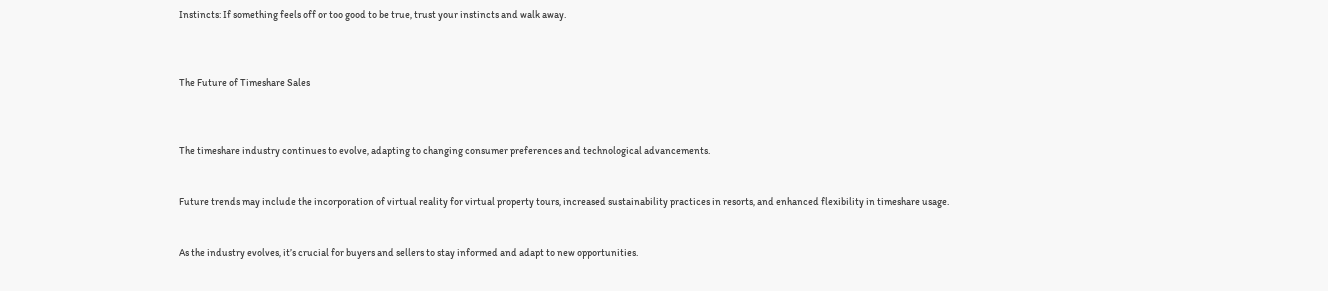Instincts: If something feels off or too good to be true, trust your instincts and walk away.



The Future of Timeshare Sales



The timeshare industry continues to evolve, adapting to changing consumer preferences and technological advancements.


Future trends may include the incorporation of virtual reality for virtual property tours, increased sustainability practices in resorts, and enhanced flexibility in timeshare usage.


As the industry evolves, it’s crucial for buyers and sellers to stay informed and adapt to new opportunities.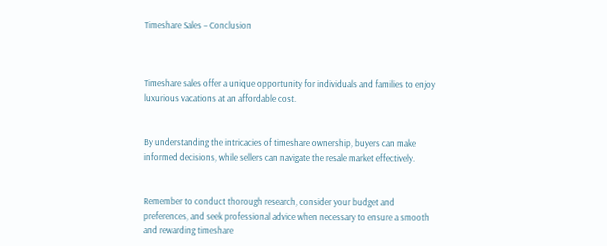Timeshare Sales – Conclusion



Timeshare sales offer a unique opportunity for individuals and families to enjoy luxurious vacations at an affordable cost.


By understanding the intricacies of timeshare ownership, buyers can make informed decisions, while sellers can navigate the resale market effectively.


Remember to conduct thorough research, consider your budget and preferences, and seek professional advice when necessary to ensure a smooth and rewarding timeshare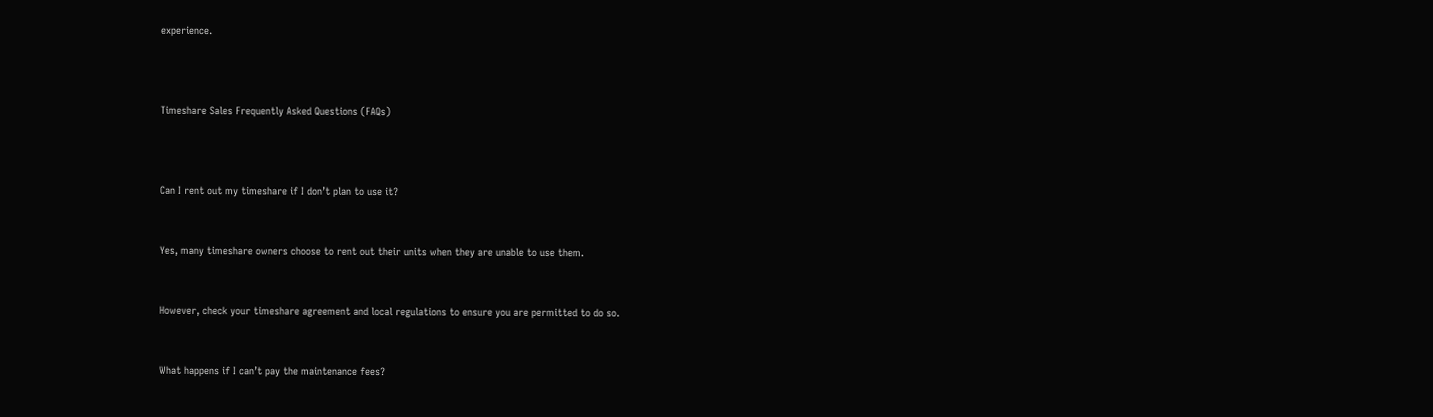experience.



Timeshare Sales Frequently Asked Questions (FAQs)



Can I rent out my timeshare if I don’t plan to use it?


Yes, many timeshare owners choose to rent out their units when they are unable to use them.


However, check your timeshare agreement and local regulations to ensure you are permitted to do so.


What happens if I can’t pay the maintenance fees?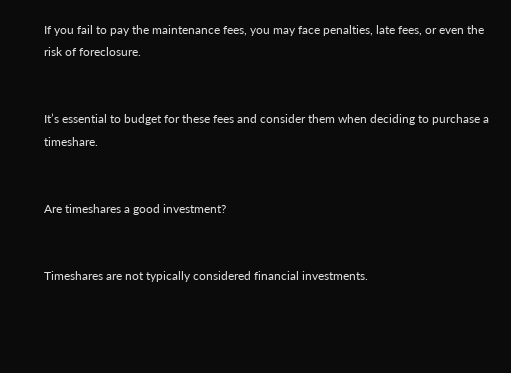If you fail to pay the maintenance fees, you may face penalties, late fees, or even the risk of foreclosure.


It’s essential to budget for these fees and consider them when deciding to purchase a timeshare.


Are timeshares a good investment?


Timeshares are not typically considered financial investments.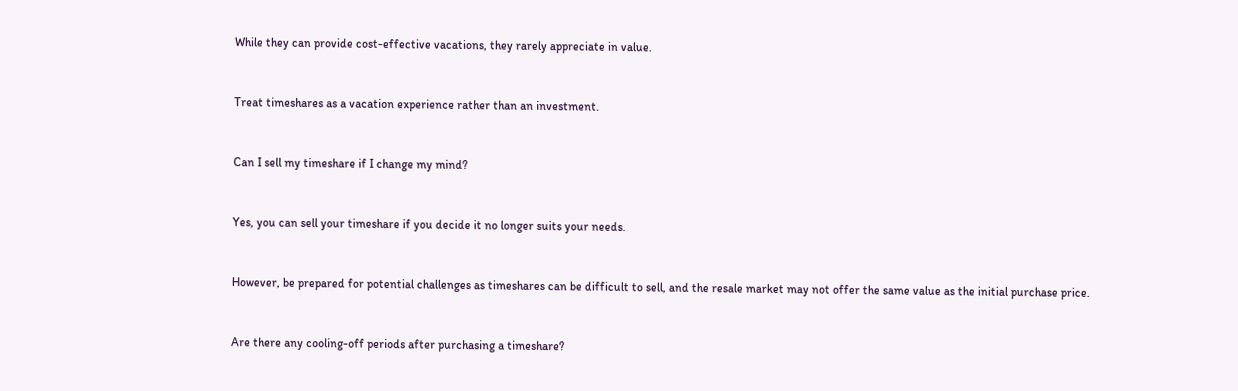While they can provide cost-effective vacations, they rarely appreciate in value.


Treat timeshares as a vacation experience rather than an investment.


Can I sell my timeshare if I change my mind?


Yes, you can sell your timeshare if you decide it no longer suits your needs.


However, be prepared for potential challenges as timeshares can be difficult to sell, and the resale market may not offer the same value as the initial purchase price.


Are there any cooling-off periods after purchasing a timeshare?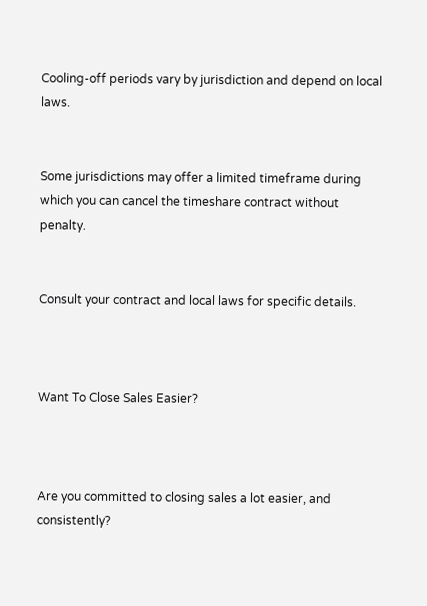Cooling-off periods vary by jurisdiction and depend on local laws.


Some jurisdictions may offer a limited timeframe during which you can cancel the timeshare contract without penalty.


Consult your contract and local laws for specific details.



Want To Close Sales Easier?



Are you committed to closing sales a lot easier, and consistently?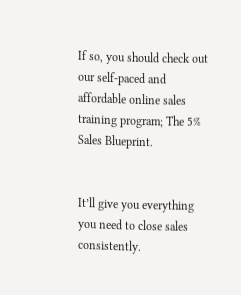If so, you should check out our self-paced and affordable online sales training program; The 5% Sales Blueprint.


It’ll give you everything you need to close sales consistently.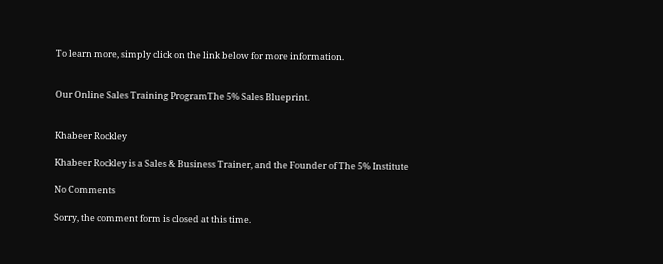To learn more, simply click on the link below for more information.


Our Online Sales Training ProgramThe 5% Sales Blueprint.


Khabeer Rockley

Khabeer Rockley is a Sales & Business Trainer, and the Founder of The 5% Institute

No Comments

Sorry, the comment form is closed at this time.